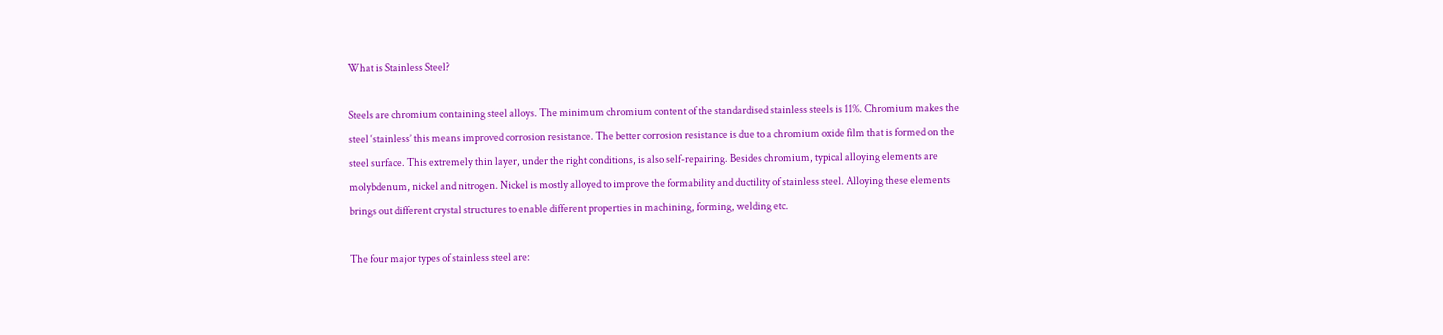What is Stainless Steel?

Steels are chromium containing steel alloys. The minimum chromium content of the standardised stainless steels is 11%. Chromium makes the steel ‘stainless’ this means improved corrosion resistance. The better corrosion resistance is due to a chromium oxide film that is formed on the steel surface. This extremely thin layer, under the right conditions, is also self-repairing. Besides chromium, typical alloying elements are molybdenum, nickel and nitrogen. Nickel is mostly alloyed to improve the formability and ductility of stainless steel. Alloying these elements brings out different crystal structures to enable different properties in machining, forming, welding etc.

The four major types of stainless steel are: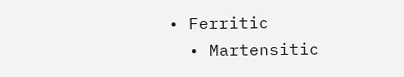• Ferritic
  • Martensitic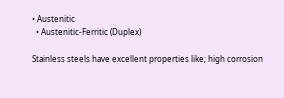• Austenitic
  • Austenitic-Ferritic (Duplex)

Stainless steels have excellent properties like; high corrosion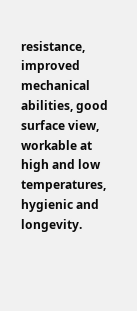resistance, improved mechanical abilities, good surface view, workable at high and low temperatures, hygienic and longevity.